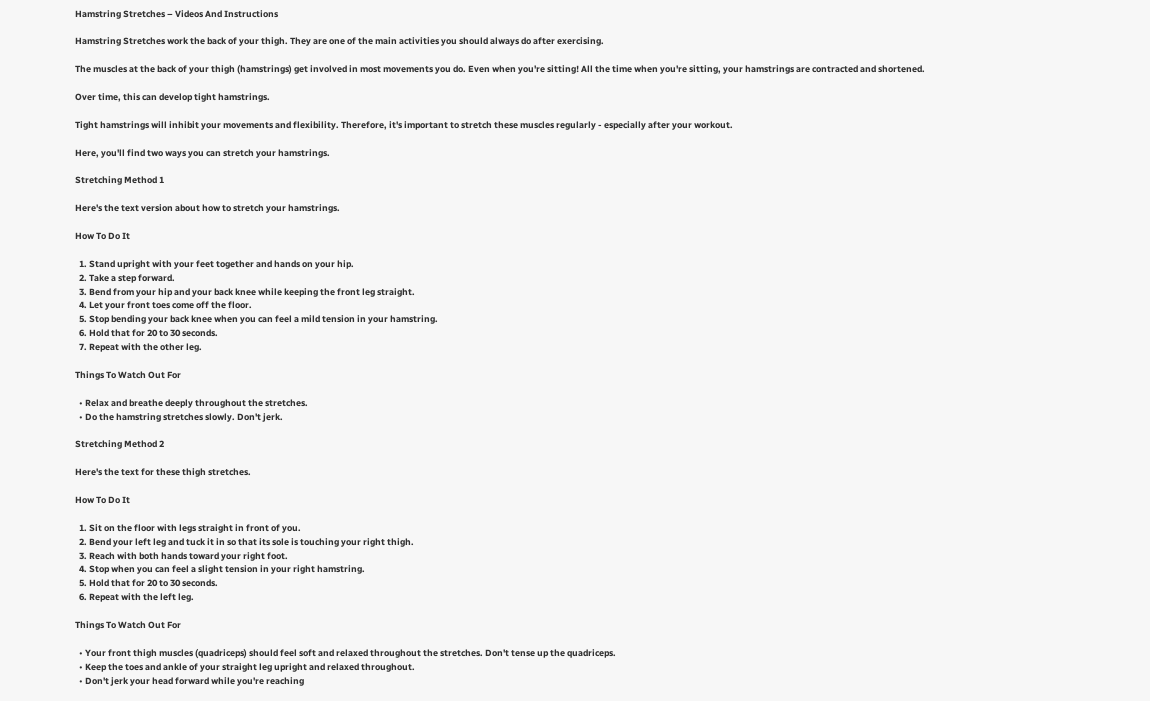Hamstring Stretches – Videos And Instructions

Hamstring Stretches work the back of your thigh. They are one of the main activities you should always do after exercising.

The muscles at the back of your thigh (hamstrings) get involved in most movements you do. Even when you're sitting! All the time when you're sitting, your hamstrings are contracted and shortened.

Over time, this can develop tight hamstrings.

Tight hamstrings will inhibit your movements and flexibility. Therefore, it's important to stretch these muscles regularly - especially after your workout.

Here, you'll find two ways you can stretch your hamstrings.

Stretching Method 1

Here's the text version about how to stretch your hamstrings.

How To Do It

  1. Stand upright with your feet together and hands on your hip.
  2. Take a step forward.
  3. Bend from your hip and your back knee while keeping the front leg straight.
  4. Let your front toes come off the floor.
  5. Stop bending your back knee when you can feel a mild tension in your hamstring.
  6. Hold that for 20 to 30 seconds.
  7. Repeat with the other leg.

Things To Watch Out For

  • Relax and breathe deeply throughout the stretches.
  • Do the hamstring stretches slowly. Don't jerk.

Stretching Method 2

Here's the text for these thigh stretches.

How To Do It

  1. Sit on the floor with legs straight in front of you.
  2. Bend your left leg and tuck it in so that its sole is touching your right thigh.
  3. Reach with both hands toward your right foot.
  4. Stop when you can feel a slight tension in your right hamstring.
  5. Hold that for 20 to 30 seconds.
  6. Repeat with the left leg.

Things To Watch Out For

  • Your front thigh muscles (quadriceps) should feel soft and relaxed throughout the stretches. Don't tense up the quadriceps.
  • Keep the toes and ankle of your straight leg upright and relaxed throughout.
  • Don't jerk your head forward while you're reaching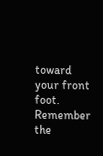toward your front foot. Remember the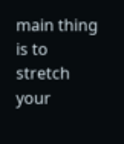main thing is to stretch your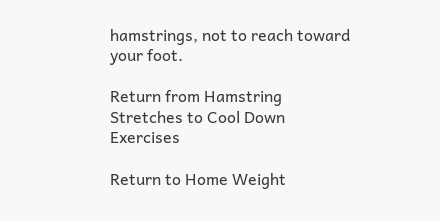hamstrings, not to reach toward your foot.

Return from Hamstring Stretches to Cool Down Exercises

Return to Home Weight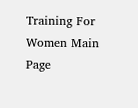Training For Women Main Page